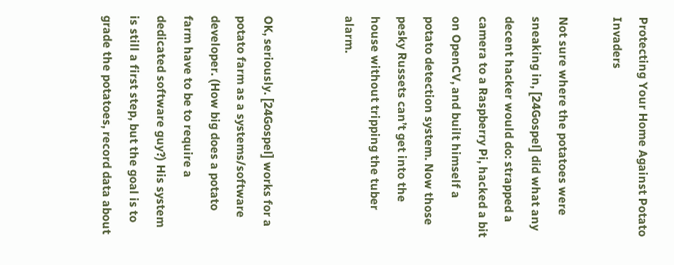Protecting Your Home Against Potato Invaders

Not sure where the potatoes were sneaking in, [24Gospel] did what any decent hacker would do: strapped a camera to a Raspberry Pi, hacked a bit on OpenCV, and built himself a potato detection system. Now those pesky Russets can’t get into the house without tripping the tuber alarm.


OK, seriously. [24Gospel] works for a potato farm as a systems/software developer. (How big does a potato farm have to be to require a dedicated software guy?) His system is still a first step, but the goal is to grade the potatoes, record data about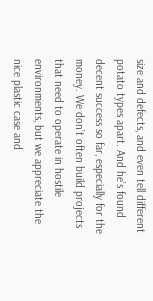size and defects, and even tell different potato types apart. And he’s found decent success so far, especially for the money. We don’t often build projects that need to operate in hostile environments, but we appreciate the nice plastic case and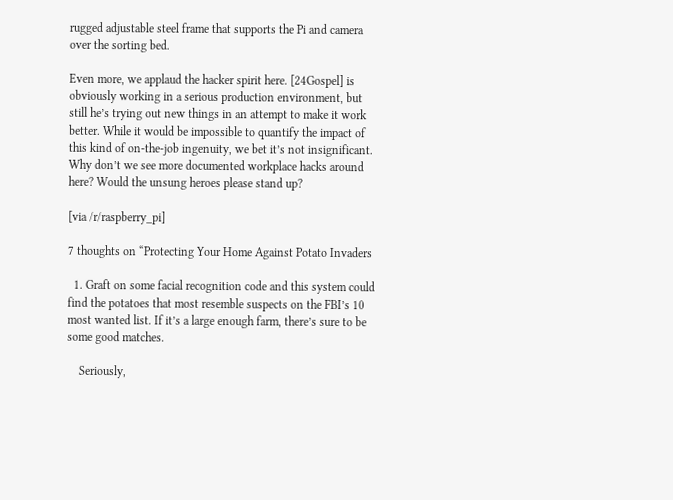rugged adjustable steel frame that supports the Pi and camera over the sorting bed.

Even more, we applaud the hacker spirit here. [24Gospel] is obviously working in a serious production environment, but still he’s trying out new things in an attempt to make it work better. While it would be impossible to quantify the impact of this kind of on-the-job ingenuity, we bet it’s not insignificant. Why don’t we see more documented workplace hacks around here? Would the unsung heroes please stand up?

[via /r/raspberry_pi]

7 thoughts on “Protecting Your Home Against Potato Invaders

  1. Graft on some facial recognition code and this system could find the potatoes that most resemble suspects on the FBI’s 10 most wanted list. If it’s a large enough farm, there’s sure to be some good matches.

    Seriously,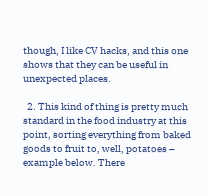though, I like CV hacks, and this one shows that they can be useful in unexpected places.

  2. This kind of thing is pretty much standard in the food industry at this point, sorting everything from baked goods to fruit to, well, potatoes – example below. There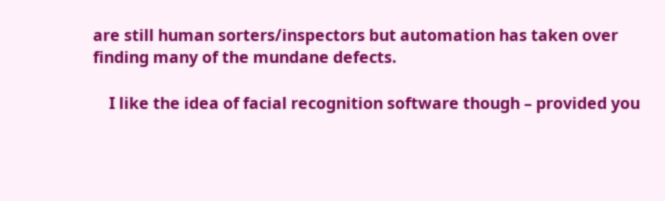are still human sorters/inspectors but automation has taken over finding many of the mundane defects.

    I like the idea of facial recognition software though – provided you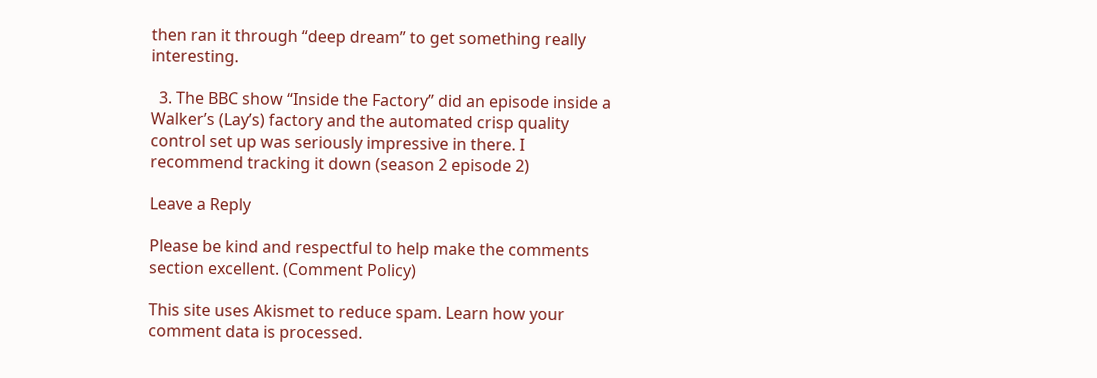then ran it through “deep dream” to get something really interesting.

  3. The BBC show “Inside the Factory” did an episode inside a Walker’s (Lay’s) factory and the automated crisp quality control set up was seriously impressive in there. I recommend tracking it down (season 2 episode 2)

Leave a Reply

Please be kind and respectful to help make the comments section excellent. (Comment Policy)

This site uses Akismet to reduce spam. Learn how your comment data is processed.